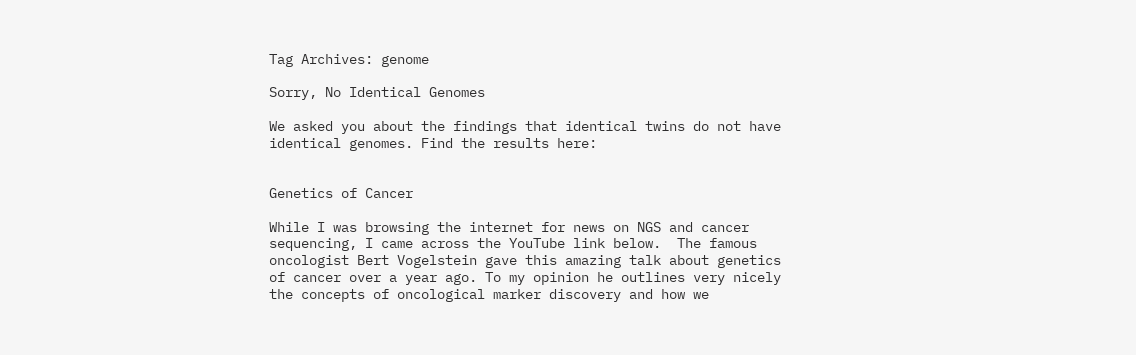Tag Archives: genome

Sorry, No Identical Genomes

We asked you about the findings that identical twins do not have identical genomes. Find the results here:


Genetics of Cancer

While I was browsing the internet for news on NGS and cancer sequencing, I came across the YouTube link below.  The famous oncologist Bert Vogelstein gave this amazing talk about genetics of cancer over a year ago. To my opinion he outlines very nicely the concepts of oncological marker discovery and how we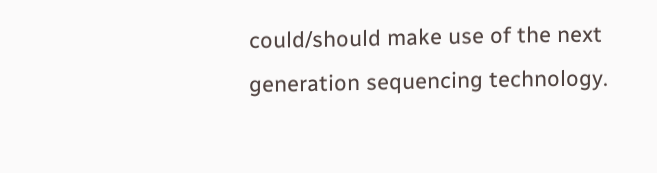could/should make use of the next generation sequencing technology.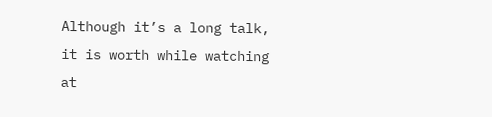Although it’s a long talk, it is worth while watching at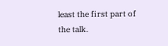least the first part of the talk.